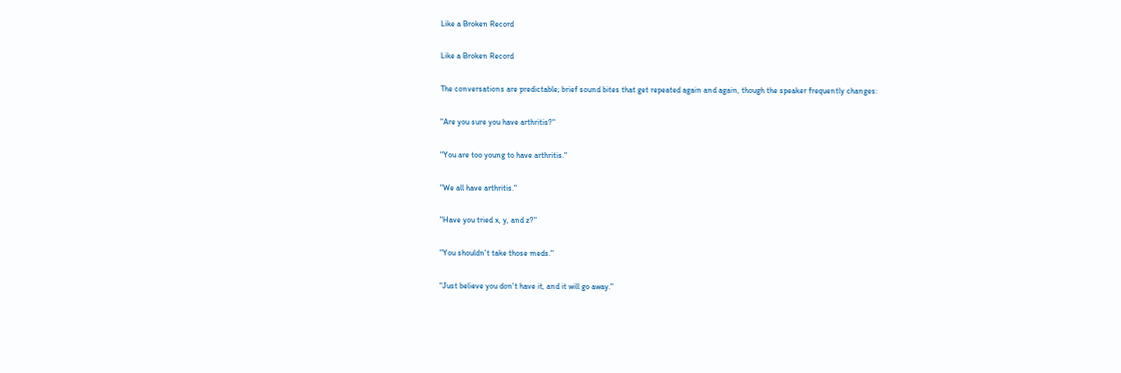Like a Broken Record

Like a Broken Record

The conversations are predictable; brief sound bites that get repeated again and again, though the speaker frequently changes:

"Are you sure you have arthritis?"

"You are too young to have arthritis."

"We all have arthritis."

"Have you tried x, y, and z?"

"You shouldn't take those meds."

"Just believe you don't have it, and it will go away."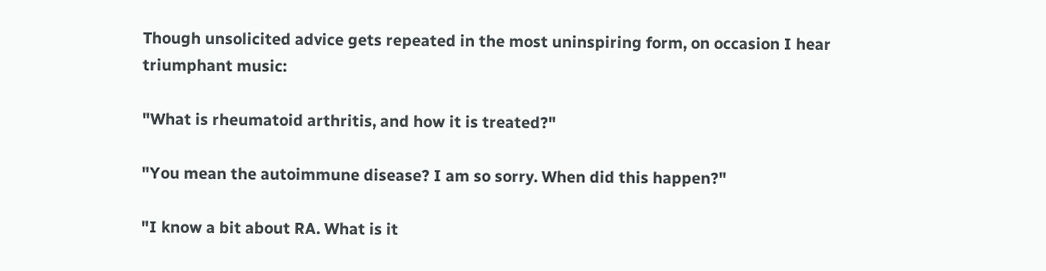Though unsolicited advice gets repeated in the most uninspiring form, on occasion I hear triumphant music:

"What is rheumatoid arthritis, and how it is treated?"

"You mean the autoimmune disease? I am so sorry. When did this happen?"

"I know a bit about RA. What is it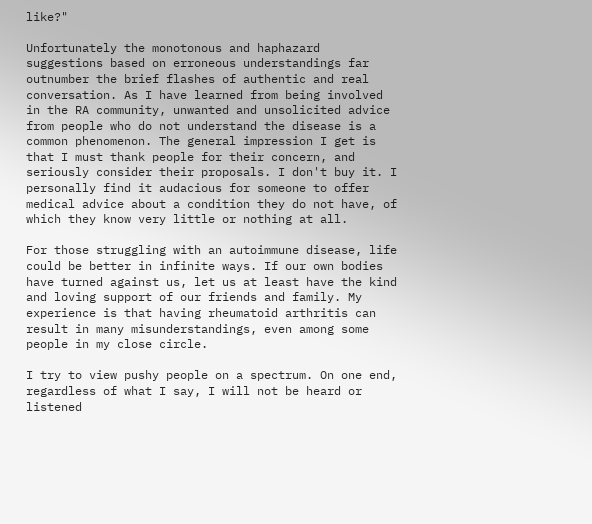like?"

Unfortunately the monotonous and haphazard suggestions based on erroneous understandings far outnumber the brief flashes of authentic and real conversation. As I have learned from being involved in the RA community, unwanted and unsolicited advice from people who do not understand the disease is a common phenomenon. The general impression I get is that I must thank people for their concern, and seriously consider their proposals. I don't buy it. I personally find it audacious for someone to offer medical advice about a condition they do not have, of which they know very little or nothing at all.

For those struggling with an autoimmune disease, life could be better in infinite ways. If our own bodies have turned against us, let us at least have the kind and loving support of our friends and family. My experience is that having rheumatoid arthritis can result in many misunderstandings, even among some people in my close circle.

I try to view pushy people on a spectrum. On one end, regardless of what I say, I will not be heard or listened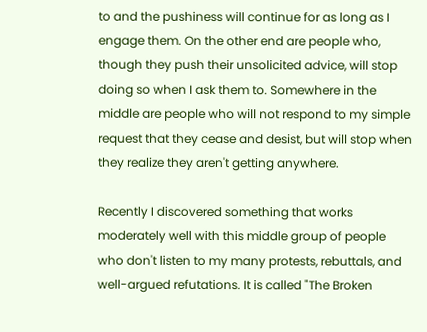to and the pushiness will continue for as long as I engage them. On the other end are people who, though they push their unsolicited advice, will stop doing so when I ask them to. Somewhere in the middle are people who will not respond to my simple request that they cease and desist, but will stop when they realize they aren't getting anywhere.

Recently I discovered something that works moderately well with this middle group of people who don't listen to my many protests, rebuttals, and well-argued refutations. It is called "The Broken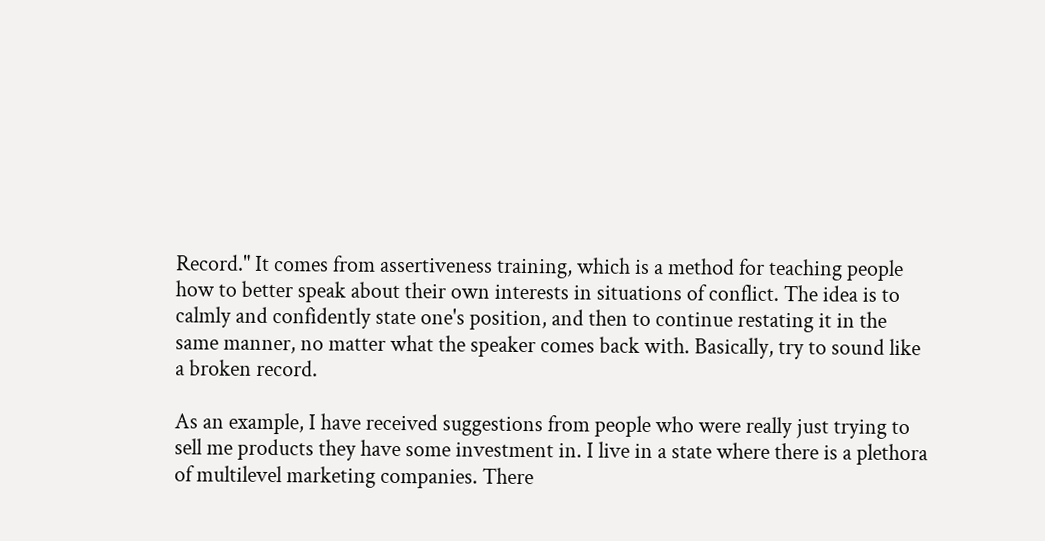Record." It comes from assertiveness training, which is a method for teaching people how to better speak about their own interests in situations of conflict. The idea is to calmly and confidently state one's position, and then to continue restating it in the same manner, no matter what the speaker comes back with. Basically, try to sound like a broken record.

As an example, I have received suggestions from people who were really just trying to sell me products they have some investment in. I live in a state where there is a plethora of multilevel marketing companies. There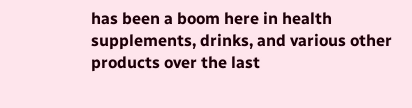has been a boom here in health supplements, drinks, and various other products over the last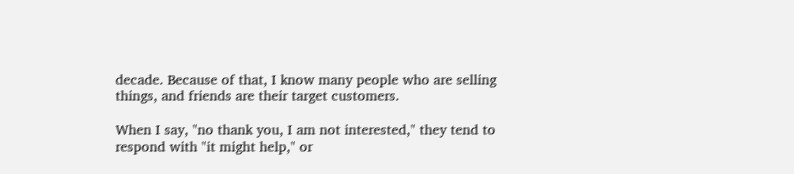decade. Because of that, I know many people who are selling things, and friends are their target customers.

When I say, "no thank you, I am not interested," they tend to respond with "it might help," or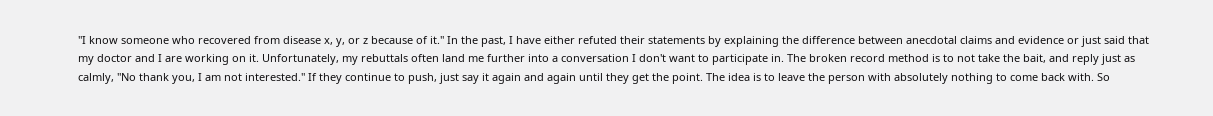"I know someone who recovered from disease x, y, or z because of it." In the past, I have either refuted their statements by explaining the difference between anecdotal claims and evidence or just said that my doctor and I are working on it. Unfortunately, my rebuttals often land me further into a conversation I don't want to participate in. The broken record method is to not take the bait, and reply just as calmly, "No thank you, I am not interested." If they continue to push, just say it again and again until they get the point. The idea is to leave the person with absolutely nothing to come back with. So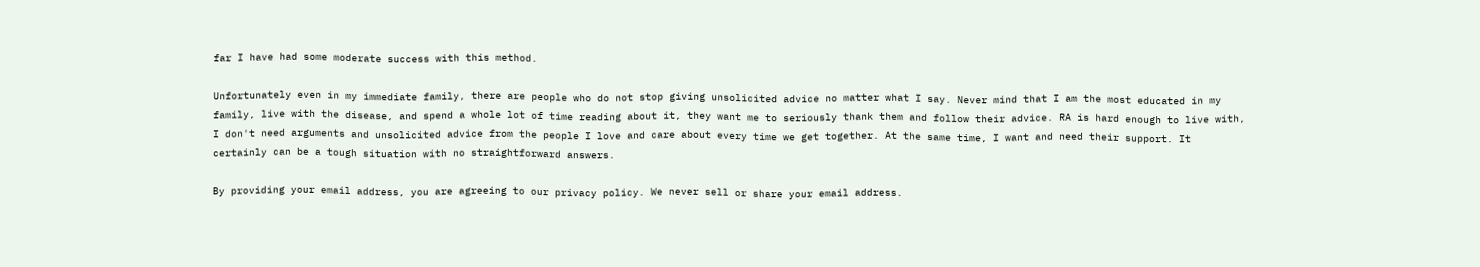far I have had some moderate success with this method.

Unfortunately even in my immediate family, there are people who do not stop giving unsolicited advice no matter what I say. Never mind that I am the most educated in my family, live with the disease, and spend a whole lot of time reading about it, they want me to seriously thank them and follow their advice. RA is hard enough to live with, I don't need arguments and unsolicited advice from the people I love and care about every time we get together. At the same time, I want and need their support. It certainly can be a tough situation with no straightforward answers.

By providing your email address, you are agreeing to our privacy policy. We never sell or share your email address.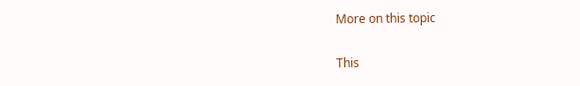More on this topic

This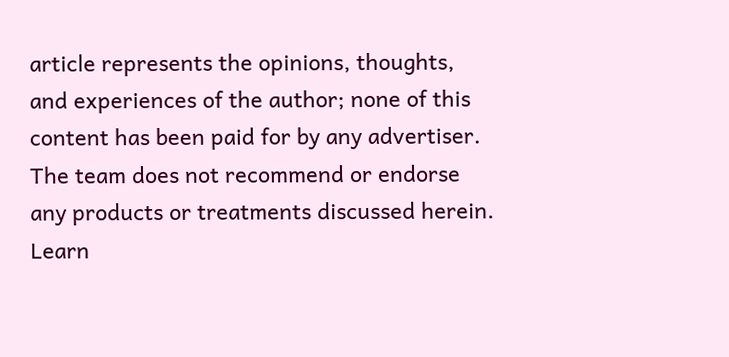article represents the opinions, thoughts, and experiences of the author; none of this content has been paid for by any advertiser. The team does not recommend or endorse any products or treatments discussed herein. Learn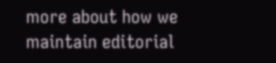more about how we maintain editorial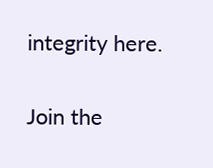integrity here.

Join the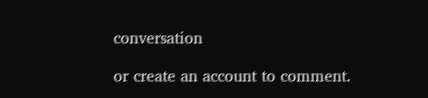conversation

or create an account to comment.